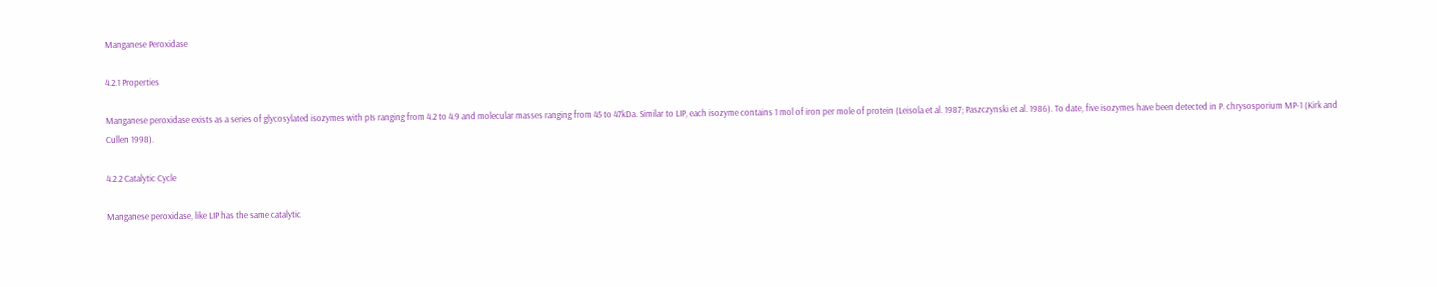Manganese Peroxidase

4.2.1 Properties

Manganese peroxidase exists as a series of glycosylated isozymes with pIs ranging from 4.2 to 4.9 and molecular masses ranging from 45 to 47kDa. Similar to LIP, each isozyme contains 1 mol of iron per mole of protein (Leisola et al. 1987; Paszczynski et al. 1986). To date, five isozymes have been detected in P. chrysosporium MP-1 (Kirk and Cullen 1998).

4.2.2 Catalytic Cycle

Manganese peroxidase, like LIP has the same catalytic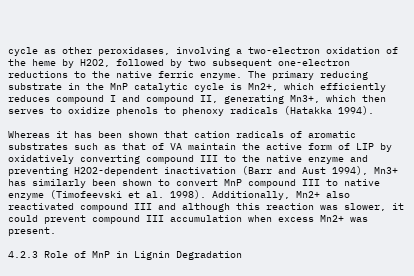cycle as other peroxidases, involving a two-electron oxidation of the heme by H2O2, followed by two subsequent one-electron reductions to the native ferric enzyme. The primary reducing substrate in the MnP catalytic cycle is Mn2+, which efficiently reduces compound I and compound II, generating Mn3+, which then serves to oxidize phenols to phenoxy radicals (Hatakka 1994).

Whereas it has been shown that cation radicals of aromatic substrates such as that of VA maintain the active form of LIP by oxidatively converting compound III to the native enzyme and preventing H2O2-dependent inactivation (Barr and Aust 1994), Mn3+ has similarly been shown to convert MnP compound III to native enzyme (Timofeevski et al. 1998). Additionally, Mn2+ also reactivated compound III and although this reaction was slower, it could prevent compound III accumulation when excess Mn2+ was present.

4.2.3 Role of MnP in Lignin Degradation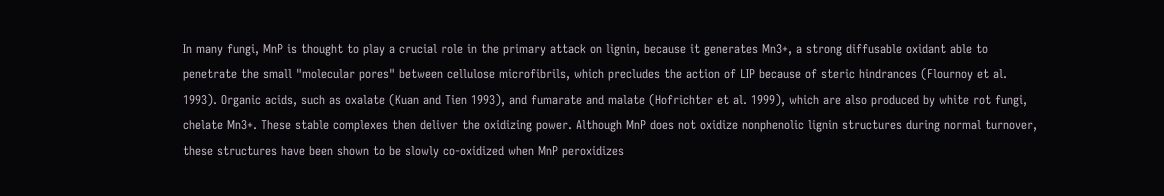In many fungi, MnP is thought to play a crucial role in the primary attack on lignin, because it generates Mn3+, a strong diffusable oxidant able to penetrate the small "molecular pores" between cellulose microfibrils, which precludes the action of LIP because of steric hindrances (Flournoy et al. 1993). Organic acids, such as oxalate (Kuan and Tien 1993), and fumarate and malate (Hofrichter et al. 1999), which are also produced by white rot fungi, chelate Mn3+. These stable complexes then deliver the oxidizing power. Although MnP does not oxidize nonphenolic lignin structures during normal turnover, these structures have been shown to be slowly co-oxidized when MnP peroxidizes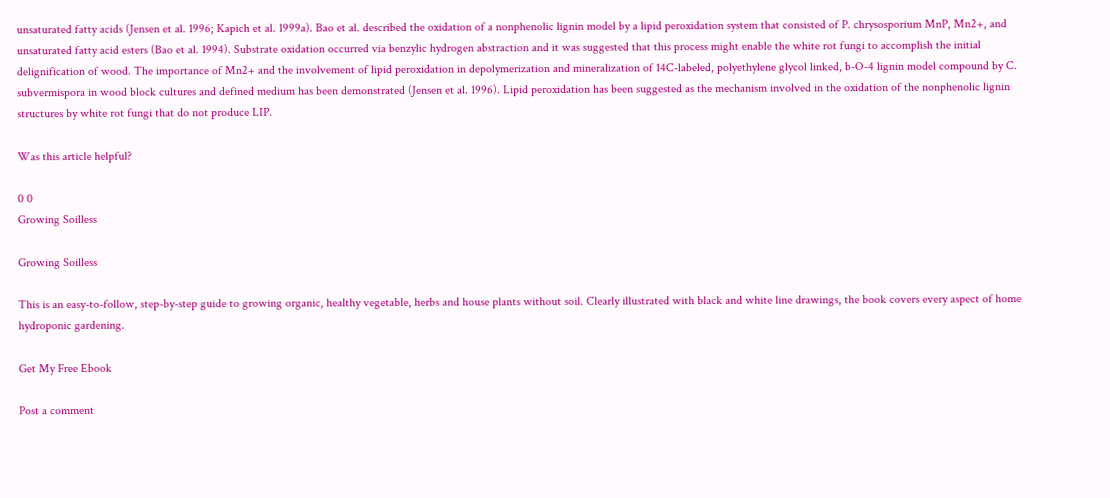unsaturated fatty acids (Jensen et al. 1996; Kapich et al. 1999a). Bao et al. described the oxidation of a nonphenolic lignin model by a lipid peroxidation system that consisted of P. chrysosporium MnP, Mn2+, and unsaturated fatty acid esters (Bao et al. 1994). Substrate oxidation occurred via benzylic hydrogen abstraction and it was suggested that this process might enable the white rot fungi to accomplish the initial delignification of wood. The importance of Mn2+ and the involvement of lipid peroxidation in depolymerization and mineralization of 14C-labeled, polyethylene glycol linked, b-O-4 lignin model compound by C. subvermispora in wood block cultures and defined medium has been demonstrated (Jensen et al. 1996). Lipid peroxidation has been suggested as the mechanism involved in the oxidation of the nonphenolic lignin structures by white rot fungi that do not produce LIP.

Was this article helpful?

0 0
Growing Soilless

Growing Soilless

This is an easy-to-follow, step-by-step guide to growing organic, healthy vegetable, herbs and house plants without soil. Clearly illustrated with black and white line drawings, the book covers every aspect of home hydroponic gardening.

Get My Free Ebook

Post a comment